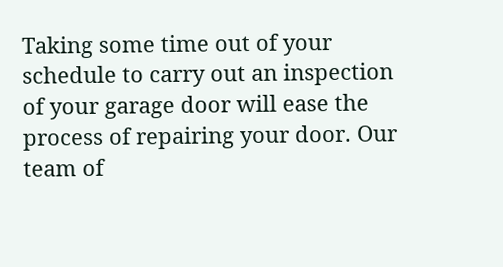Taking some time out of your schedule to carry out an inspection of your garage door will ease the process of repairing your door. Our team of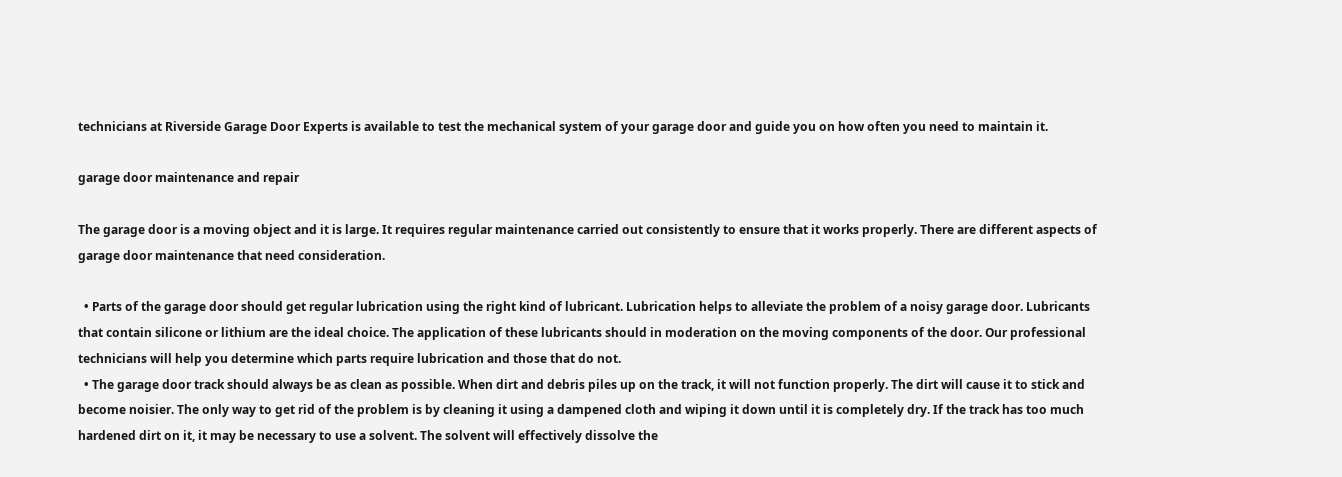technicians at Riverside Garage Door Experts is available to test the mechanical system of your garage door and guide you on how often you need to maintain it.

garage door maintenance and repair

The garage door is a moving object and it is large. It requires regular maintenance carried out consistently to ensure that it works properly. There are different aspects of garage door maintenance that need consideration.

  • Parts of the garage door should get regular lubrication using the right kind of lubricant. Lubrication helps to alleviate the problem of a noisy garage door. Lubricants that contain silicone or lithium are the ideal choice. The application of these lubricants should in moderation on the moving components of the door. Our professional technicians will help you determine which parts require lubrication and those that do not.
  • The garage door track should always be as clean as possible. When dirt and debris piles up on the track, it will not function properly. The dirt will cause it to stick and become noisier. The only way to get rid of the problem is by cleaning it using a dampened cloth and wiping it down until it is completely dry. If the track has too much hardened dirt on it, it may be necessary to use a solvent. The solvent will effectively dissolve the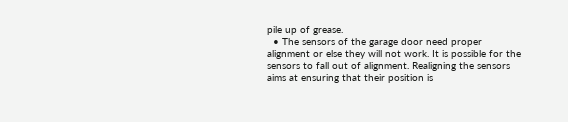pile up of grease.
  • The sensors of the garage door need proper alignment or else they will not work. It is possible for the sensors to fall out of alignment. Realigning the sensors aims at ensuring that their position is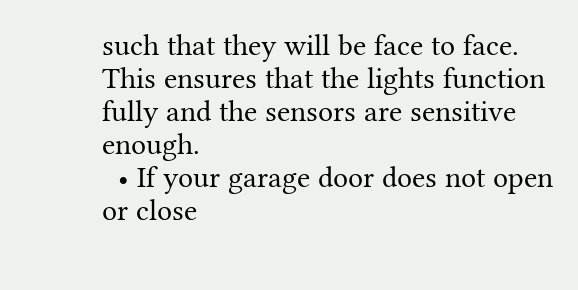such that they will be face to face. This ensures that the lights function fully and the sensors are sensitive enough.
  • If your garage door does not open or close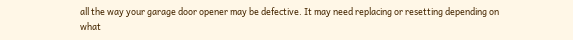all the way your garage door opener may be defective. It may need replacing or resetting depending on what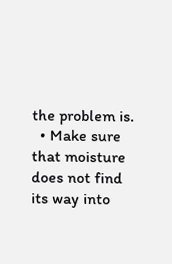the problem is.
  • Make sure that moisture does not find its way into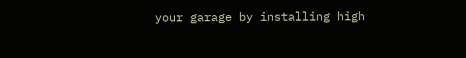your garage by installing high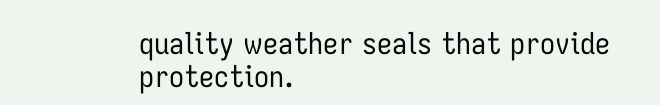quality weather seals that provide protection.